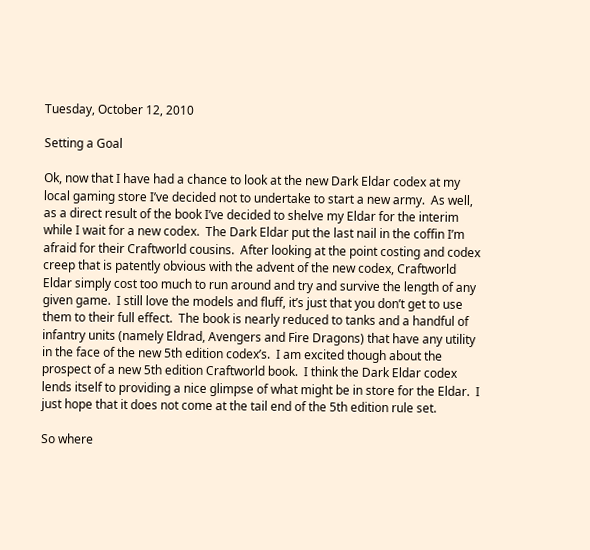Tuesday, October 12, 2010

Setting a Goal

Ok, now that I have had a chance to look at the new Dark Eldar codex at my local gaming store I’ve decided not to undertake to start a new army.  As well, as a direct result of the book I’ve decided to shelve my Eldar for the interim while I wait for a new codex.  The Dark Eldar put the last nail in the coffin I’m afraid for their Craftworld cousins.  After looking at the point costing and codex creep that is patently obvious with the advent of the new codex, Craftworld Eldar simply cost too much to run around and try and survive the length of any given game.  I still love the models and fluff, it’s just that you don’t get to use them to their full effect.  The book is nearly reduced to tanks and a handful of infantry units (namely Eldrad, Avengers and Fire Dragons) that have any utility in the face of the new 5th edition codex’s.  I am excited though about the prospect of a new 5th edition Craftworld book.  I think the Dark Eldar codex lends itself to providing a nice glimpse of what might be in store for the Eldar.  I just hope that it does not come at the tail end of the 5th edition rule set.

So where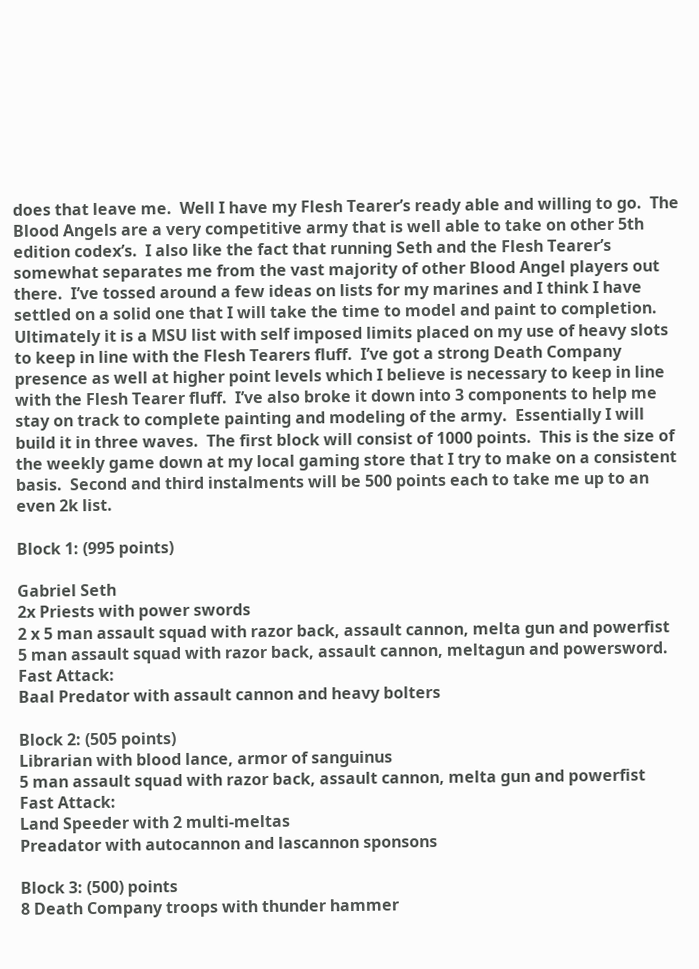does that leave me.  Well I have my Flesh Tearer’s ready able and willing to go.  The Blood Angels are a very competitive army that is well able to take on other 5th edition codex’s.  I also like the fact that running Seth and the Flesh Tearer’s somewhat separates me from the vast majority of other Blood Angel players out there.  I’ve tossed around a few ideas on lists for my marines and I think I have settled on a solid one that I will take the time to model and paint to completion.  Ultimately it is a MSU list with self imposed limits placed on my use of heavy slots to keep in line with the Flesh Tearers fluff.  I’ve got a strong Death Company presence as well at higher point levels which I believe is necessary to keep in line with the Flesh Tearer fluff.  I’ve also broke it down into 3 components to help me stay on track to complete painting and modeling of the army.  Essentially I will build it in three waves.  The first block will consist of 1000 points.  This is the size of the weekly game down at my local gaming store that I try to make on a consistent basis.  Second and third instalments will be 500 points each to take me up to an even 2k list.

Block 1: (995 points)

Gabriel Seth
2x Priests with power swords
2 x 5 man assault squad with razor back, assault cannon, melta gun and powerfist
5 man assault squad with razor back, assault cannon, meltagun and powersword.
Fast Attack:
Baal Predator with assault cannon and heavy bolters

Block 2: (505 points)
Librarian with blood lance, armor of sanguinus
5 man assault squad with razor back, assault cannon, melta gun and powerfist
Fast Attack:
Land Speeder with 2 multi-meltas
Preadator with autocannon and lascannon sponsons

Block 3: (500) points
8 Death Company troops with thunder hammer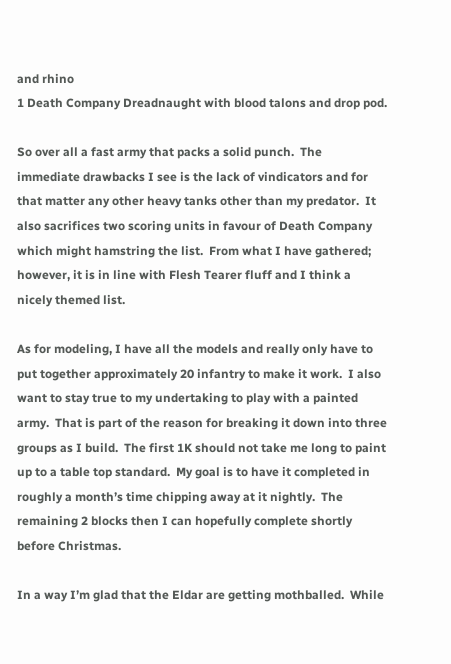and rhino
1 Death Company Dreadnaught with blood talons and drop pod.

So over all a fast army that packs a solid punch.  The immediate drawbacks I see is the lack of vindicators and for that matter any other heavy tanks other than my predator.  It also sacrifices two scoring units in favour of Death Company which might hamstring the list.  From what I have gathered; however, it is in line with Flesh Tearer fluff and I think a nicely themed list.

As for modeling, I have all the models and really only have to put together approximately 20 infantry to make it work.  I also want to stay true to my undertaking to play with a painted army.  That is part of the reason for breaking it down into three groups as I build.  The first 1K should not take me long to paint up to a table top standard.  My goal is to have it completed in roughly a month’s time chipping away at it nightly.  The remaining 2 blocks then I can hopefully complete shortly before Christmas.

In a way I’m glad that the Eldar are getting mothballed.  While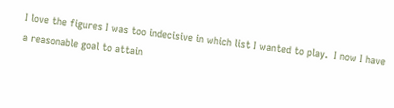I love the figures I was too indecisive in which list I wanted to play.  I now I have a reasonable goal to attain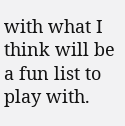with what I think will be a fun list to play with.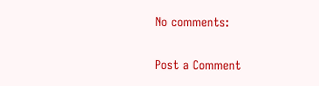No comments:

Post a Comment